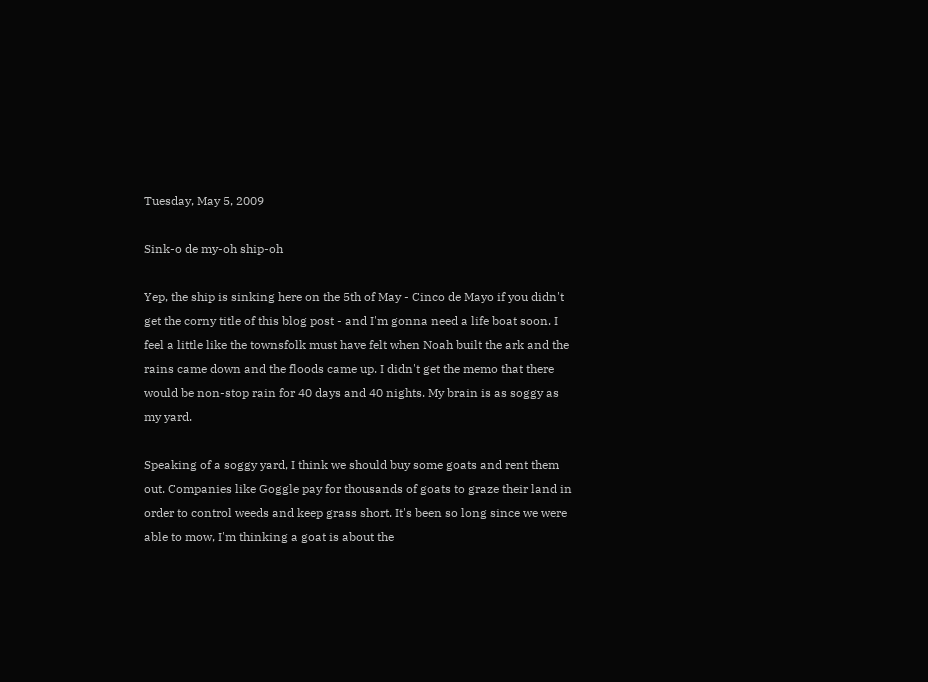Tuesday, May 5, 2009

Sink-o de my-oh ship-oh

Yep, the ship is sinking here on the 5th of May - Cinco de Mayo if you didn't get the corny title of this blog post - and I'm gonna need a life boat soon. I feel a little like the townsfolk must have felt when Noah built the ark and the rains came down and the floods came up. I didn't get the memo that there would be non-stop rain for 40 days and 40 nights. My brain is as soggy as my yard.

Speaking of a soggy yard, I think we should buy some goats and rent them out. Companies like Goggle pay for thousands of goats to graze their land in order to control weeds and keep grass short. It's been so long since we were able to mow, I'm thinking a goat is about the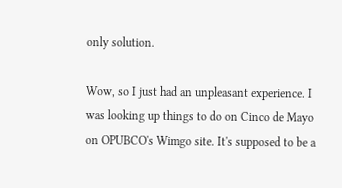only solution.

Wow, so I just had an unpleasant experience. I was looking up things to do on Cinco de Mayo on OPUBCO's Wimgo site. It's supposed to be a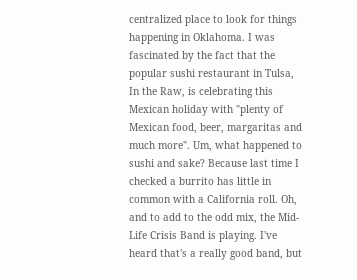centralized place to look for things happening in Oklahoma. I was fascinated by the fact that the popular sushi restaurant in Tulsa, In the Raw, is celebrating this Mexican holiday with "plenty of Mexican food, beer, margaritas and much more". Um, what happened to sushi and sake? Because last time I checked a burrito has little in common with a California roll. Oh, and to add to the odd mix, the Mid-Life Crisis Band is playing. I've heard that's a really good band, but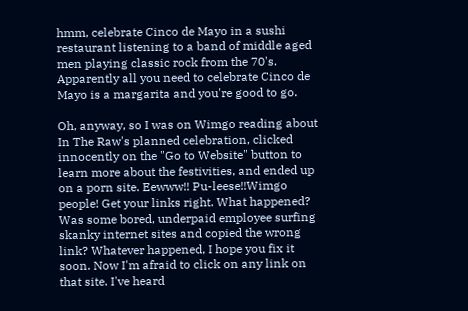hmm, celebrate Cinco de Mayo in a sushi restaurant listening to a band of middle aged men playing classic rock from the 70's. Apparently all you need to celebrate Cinco de Mayo is a margarita and you're good to go.

Oh, anyway, so I was on Wimgo reading about In The Raw's planned celebration, clicked innocently on the "Go to Website" button to learn more about the festivities, and ended up on a porn site. Eewww!! Pu-leese!!Wimgo people! Get your links right. What happened? Was some bored, underpaid employee surfing skanky internet sites and copied the wrong link? Whatever happened, I hope you fix it soon. Now I'm afraid to click on any link on that site. I've heard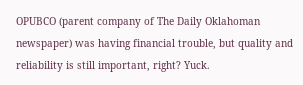OPUBCO (parent company of The Daily Oklahoman newspaper) was having financial trouble, but quality and reliability is still important, right? Yuck.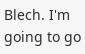Blech. I'm going to go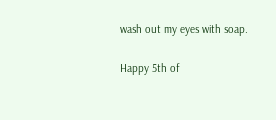wash out my eyes with soap.

Happy 5th of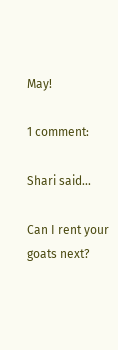May!

1 comment:

Shari said...

Can I rent your goats next?